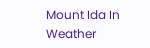Mount Ida In Weather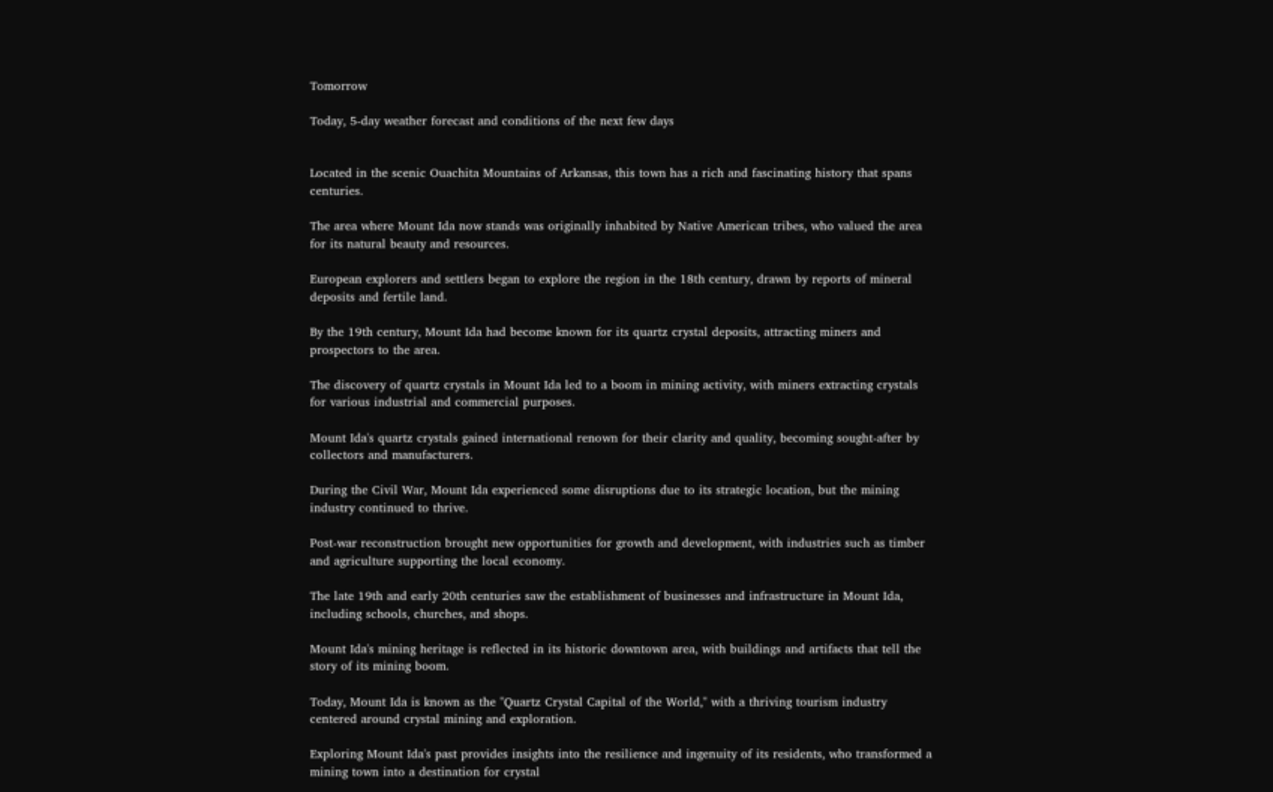Tomorrow

Today, 5-day weather forecast and conditions of the next few days


Located in the scenic Ouachita Mountains of Arkansas, this town has a rich and fascinating history that spans centuries.

The area where Mount Ida now stands was originally inhabited by Native American tribes, who valued the area for its natural beauty and resources.

European explorers and settlers began to explore the region in the 18th century, drawn by reports of mineral deposits and fertile land.

By the 19th century, Mount Ida had become known for its quartz crystal deposits, attracting miners and prospectors to the area.

The discovery of quartz crystals in Mount Ida led to a boom in mining activity, with miners extracting crystals for various industrial and commercial purposes.

Mount Ida's quartz crystals gained international renown for their clarity and quality, becoming sought-after by collectors and manufacturers.

During the Civil War, Mount Ida experienced some disruptions due to its strategic location, but the mining industry continued to thrive.

Post-war reconstruction brought new opportunities for growth and development, with industries such as timber and agriculture supporting the local economy.

The late 19th and early 20th centuries saw the establishment of businesses and infrastructure in Mount Ida, including schools, churches, and shops.

Mount Ida's mining heritage is reflected in its historic downtown area, with buildings and artifacts that tell the story of its mining boom.

Today, Mount Ida is known as the "Quartz Crystal Capital of the World," with a thriving tourism industry centered around crystal mining and exploration.

Exploring Mount Ida's past provides insights into the resilience and ingenuity of its residents, who transformed a mining town into a destination for crystal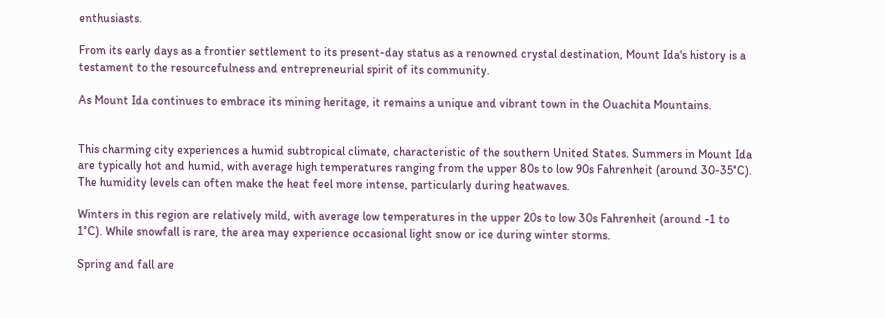enthusiasts.

From its early days as a frontier settlement to its present-day status as a renowned crystal destination, Mount Ida's history is a testament to the resourcefulness and entrepreneurial spirit of its community.

As Mount Ida continues to embrace its mining heritage, it remains a unique and vibrant town in the Ouachita Mountains.


This charming city experiences a humid subtropical climate, characteristic of the southern United States. Summers in Mount Ida are typically hot and humid, with average high temperatures ranging from the upper 80s to low 90s Fahrenheit (around 30-35°C). The humidity levels can often make the heat feel more intense, particularly during heatwaves.

Winters in this region are relatively mild, with average low temperatures in the upper 20s to low 30s Fahrenheit (around -1 to 1°C). While snowfall is rare, the area may experience occasional light snow or ice during winter storms.

Spring and fall are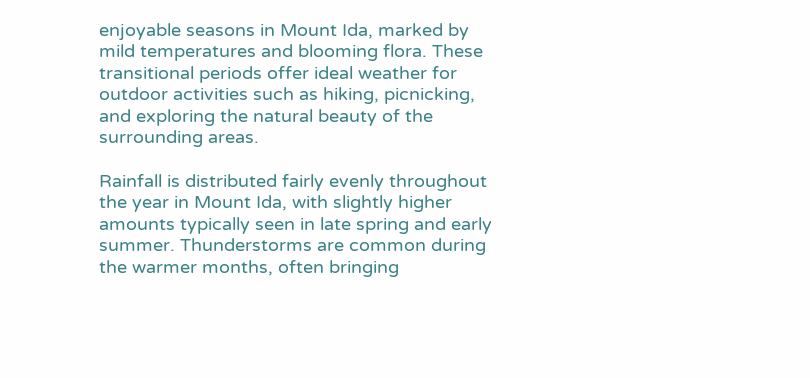enjoyable seasons in Mount Ida, marked by mild temperatures and blooming flora. These transitional periods offer ideal weather for outdoor activities such as hiking, picnicking, and exploring the natural beauty of the surrounding areas.

Rainfall is distributed fairly evenly throughout the year in Mount Ida, with slightly higher amounts typically seen in late spring and early summer. Thunderstorms are common during the warmer months, often bringing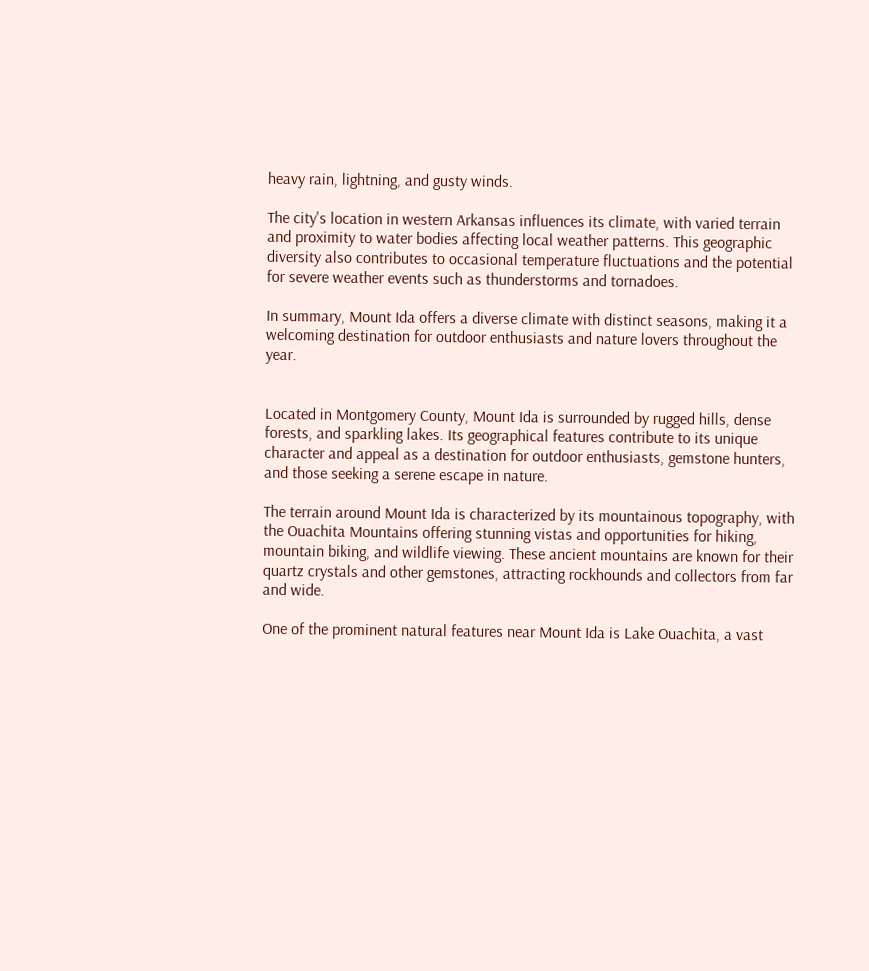heavy rain, lightning, and gusty winds.

The city's location in western Arkansas influences its climate, with varied terrain and proximity to water bodies affecting local weather patterns. This geographic diversity also contributes to occasional temperature fluctuations and the potential for severe weather events such as thunderstorms and tornadoes.

In summary, Mount Ida offers a diverse climate with distinct seasons, making it a welcoming destination for outdoor enthusiasts and nature lovers throughout the year.


Located in Montgomery County, Mount Ida is surrounded by rugged hills, dense forests, and sparkling lakes. Its geographical features contribute to its unique character and appeal as a destination for outdoor enthusiasts, gemstone hunters, and those seeking a serene escape in nature.

The terrain around Mount Ida is characterized by its mountainous topography, with the Ouachita Mountains offering stunning vistas and opportunities for hiking, mountain biking, and wildlife viewing. These ancient mountains are known for their quartz crystals and other gemstones, attracting rockhounds and collectors from far and wide.

One of the prominent natural features near Mount Ida is Lake Ouachita, a vast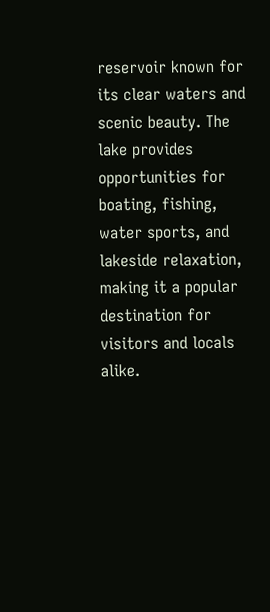reservoir known for its clear waters and scenic beauty. The lake provides opportunities for boating, fishing, water sports, and lakeside relaxation, making it a popular destination for visitors and locals alike.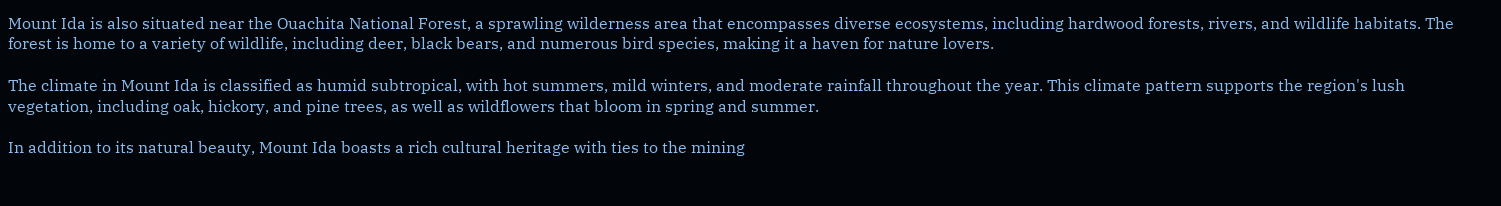Mount Ida is also situated near the Ouachita National Forest, a sprawling wilderness area that encompasses diverse ecosystems, including hardwood forests, rivers, and wildlife habitats. The forest is home to a variety of wildlife, including deer, black bears, and numerous bird species, making it a haven for nature lovers.

The climate in Mount Ida is classified as humid subtropical, with hot summers, mild winters, and moderate rainfall throughout the year. This climate pattern supports the region's lush vegetation, including oak, hickory, and pine trees, as well as wildflowers that bloom in spring and summer.

In addition to its natural beauty, Mount Ida boasts a rich cultural heritage with ties to the mining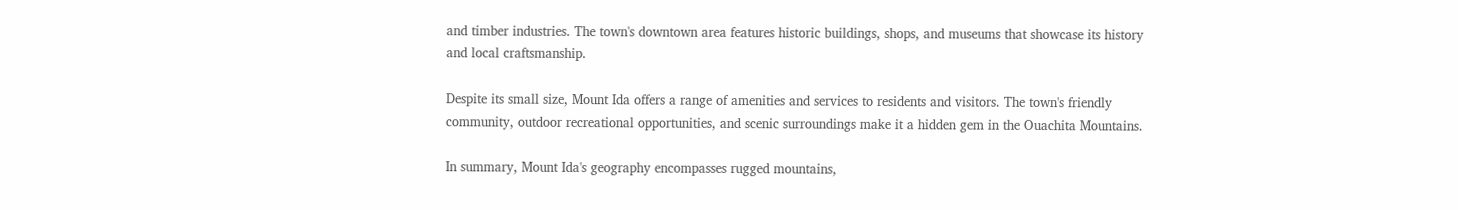and timber industries. The town's downtown area features historic buildings, shops, and museums that showcase its history and local craftsmanship.

Despite its small size, Mount Ida offers a range of amenities and services to residents and visitors. The town's friendly community, outdoor recreational opportunities, and scenic surroundings make it a hidden gem in the Ouachita Mountains.

In summary, Mount Ida's geography encompasses rugged mountains,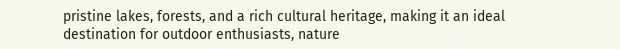pristine lakes, forests, and a rich cultural heritage, making it an ideal destination for outdoor enthusiasts, nature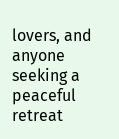lovers, and anyone seeking a peaceful retreat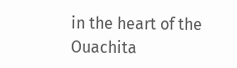in the heart of the Ouachita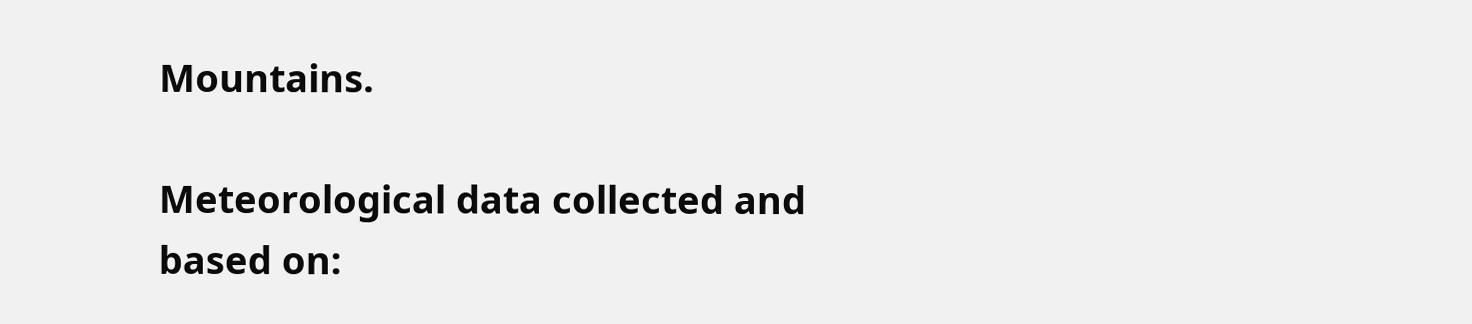Mountains.

Meteorological data collected and based on: